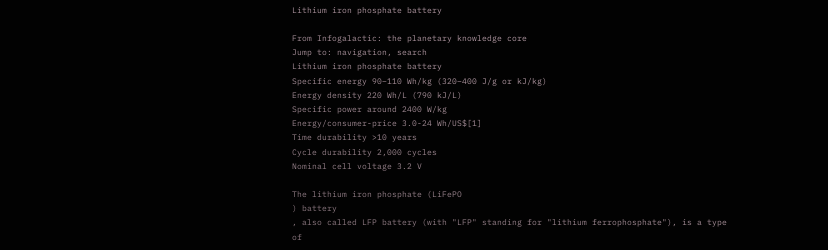Lithium iron phosphate battery

From Infogalactic: the planetary knowledge core
Jump to: navigation, search
Lithium iron phosphate battery
Specific energy 90–110 Wh/kg (320–400 J/g or kJ/kg)
Energy density 220 Wh/L (790 kJ/L)
Specific power around 2400 W/kg
Energy/consumer-price 3.0-24 Wh/US$[1]
Time durability >10 years
Cycle durability 2,000 cycles
Nominal cell voltage 3.2 V

The lithium iron phosphate (LiFePO
) battery
, also called LFP battery (with "LFP" standing for "lithium ferrophosphate"), is a type of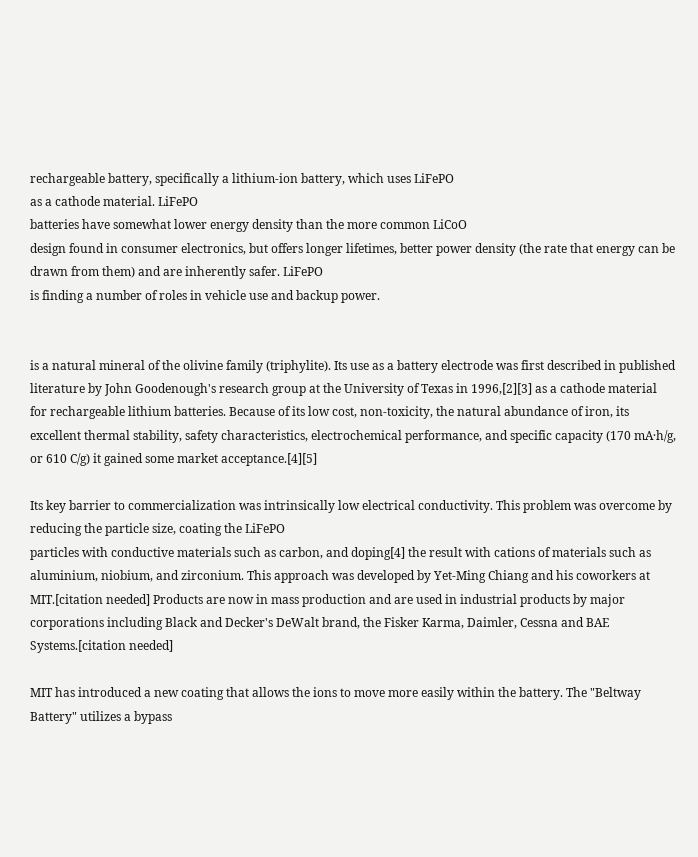rechargeable battery, specifically a lithium-ion battery, which uses LiFePO
as a cathode material. LiFePO
batteries have somewhat lower energy density than the more common LiCoO
design found in consumer electronics, but offers longer lifetimes, better power density (the rate that energy can be drawn from them) and are inherently safer. LiFePO
is finding a number of roles in vehicle use and backup power.


is a natural mineral of the olivine family (triphylite). Its use as a battery electrode was first described in published literature by John Goodenough's research group at the University of Texas in 1996,[2][3] as a cathode material for rechargeable lithium batteries. Because of its low cost, non-toxicity, the natural abundance of iron, its excellent thermal stability, safety characteristics, electrochemical performance, and specific capacity (170 mA·h/g, or 610 C/g) it gained some market acceptance.[4][5]

Its key barrier to commercialization was intrinsically low electrical conductivity. This problem was overcome by reducing the particle size, coating the LiFePO
particles with conductive materials such as carbon, and doping[4] the result with cations of materials such as aluminium, niobium, and zirconium. This approach was developed by Yet-Ming Chiang and his coworkers at MIT.[citation needed] Products are now in mass production and are used in industrial products by major corporations including Black and Decker's DeWalt brand, the Fisker Karma, Daimler, Cessna and BAE Systems.[citation needed]

MIT has introduced a new coating that allows the ions to move more easily within the battery. The "Beltway Battery" utilizes a bypass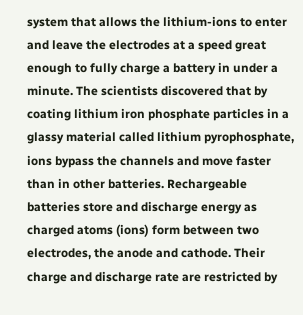system that allows the lithium-ions to enter and leave the electrodes at a speed great enough to fully charge a battery in under a minute. The scientists discovered that by coating lithium iron phosphate particles in a glassy material called lithium pyrophosphate, ions bypass the channels and move faster than in other batteries. Rechargeable batteries store and discharge energy as charged atoms (ions) form between two electrodes, the anode and cathode. Their charge and discharge rate are restricted by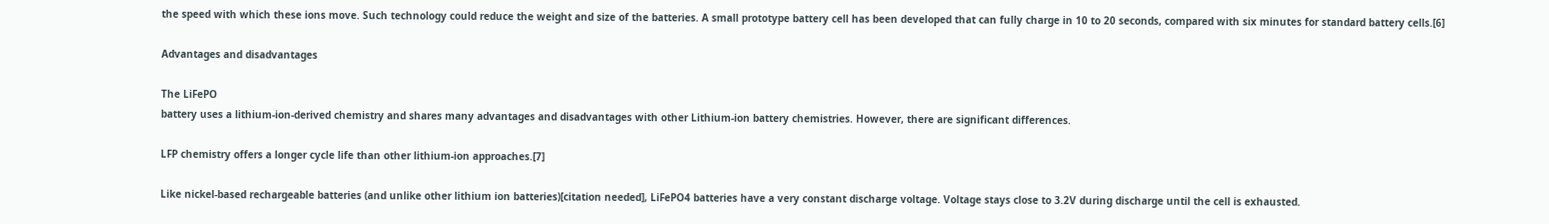the speed with which these ions move. Such technology could reduce the weight and size of the batteries. A small prototype battery cell has been developed that can fully charge in 10 to 20 seconds, compared with six minutes for standard battery cells.[6]

Advantages and disadvantages

The LiFePO
battery uses a lithium-ion-derived chemistry and shares many advantages and disadvantages with other Lithium-ion battery chemistries. However, there are significant differences.

LFP chemistry offers a longer cycle life than other lithium-ion approaches.[7]

Like nickel-based rechargeable batteries (and unlike other lithium ion batteries)[citation needed], LiFePO4 batteries have a very constant discharge voltage. Voltage stays close to 3.2V during discharge until the cell is exhausted.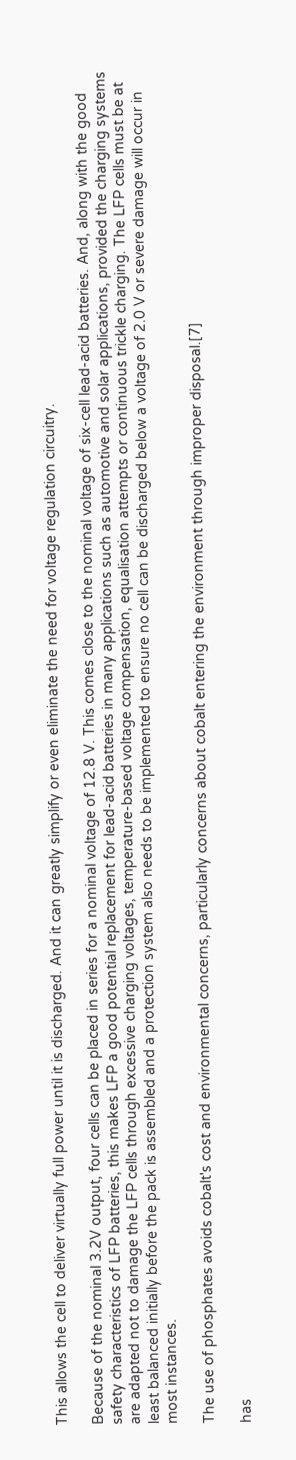This allows the cell to deliver virtually full power until it is discharged. And it can greatly simplify or even eliminate the need for voltage regulation circuitry.

Because of the nominal 3.2V output, four cells can be placed in series for a nominal voltage of 12.8 V. This comes close to the nominal voltage of six-cell lead-acid batteries. And, along with the good safety characteristics of LFP batteries, this makes LFP a good potential replacement for lead-acid batteries in many applications such as automotive and solar applications, provided the charging systems are adapted not to damage the LFP cells through excessive charging voltages, temperature-based voltage compensation, equalisation attempts or continuous trickle charging. The LFP cells must be at least balanced initially before the pack is assembled and a protection system also needs to be implemented to ensure no cell can be discharged below a voltage of 2.0 V or severe damage will occur in most instances.

The use of phosphates avoids cobalt's cost and environmental concerns, particularly concerns about cobalt entering the environment through improper disposal.[7]

has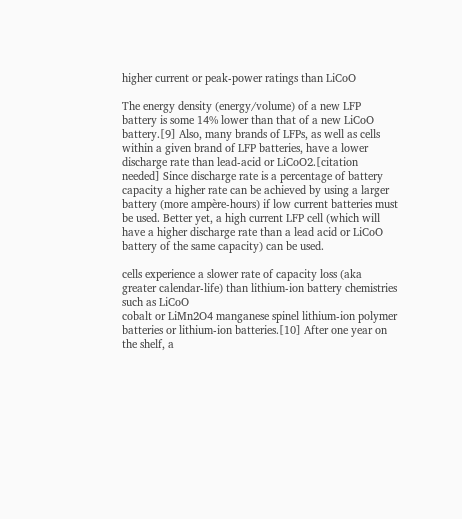higher current or peak-power ratings than LiCoO

The energy density (energy/volume) of a new LFP battery is some 14% lower than that of a new LiCoO
battery.[9] Also, many brands of LFPs, as well as cells within a given brand of LFP batteries, have a lower discharge rate than lead-acid or LiCoO2.[citation needed] Since discharge rate is a percentage of battery capacity a higher rate can be achieved by using a larger battery (more ampère-hours) if low current batteries must be used. Better yet, a high current LFP cell (which will have a higher discharge rate than a lead acid or LiCoO
battery of the same capacity) can be used.

cells experience a slower rate of capacity loss (aka greater calendar-life) than lithium-ion battery chemistries such as LiCoO
cobalt or LiMn2O4 manganese spinel lithium-ion polymer batteries or lithium-ion batteries.[10] After one year on the shelf, a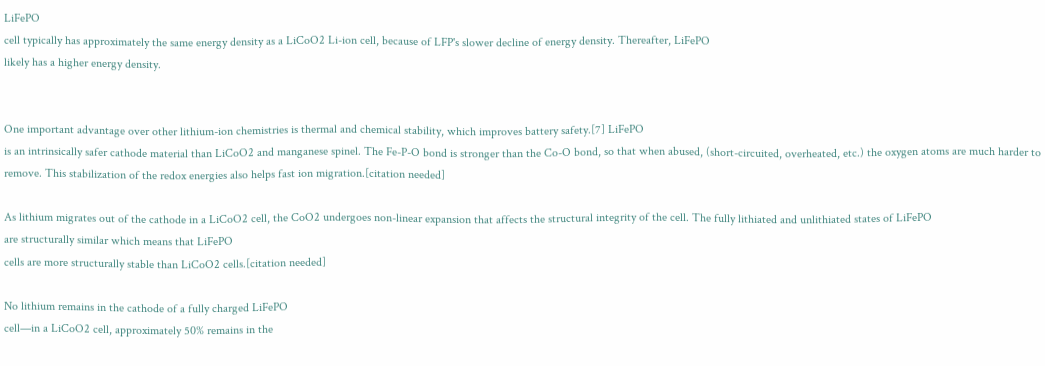LiFePO
cell typically has approximately the same energy density as a LiCoO2 Li-ion cell, because of LFP's slower decline of energy density. Thereafter, LiFePO
likely has a higher energy density.


One important advantage over other lithium-ion chemistries is thermal and chemical stability, which improves battery safety.[7] LiFePO
is an intrinsically safer cathode material than LiCoO2 and manganese spinel. The Fe-P-O bond is stronger than the Co-O bond, so that when abused, (short-circuited, overheated, etc.) the oxygen atoms are much harder to remove. This stabilization of the redox energies also helps fast ion migration.[citation needed]

As lithium migrates out of the cathode in a LiCoO2 cell, the CoO2 undergoes non-linear expansion that affects the structural integrity of the cell. The fully lithiated and unlithiated states of LiFePO
are structurally similar which means that LiFePO
cells are more structurally stable than LiCoO2 cells.[citation needed]

No lithium remains in the cathode of a fully charged LiFePO
cell—in a LiCoO2 cell, approximately 50% remains in the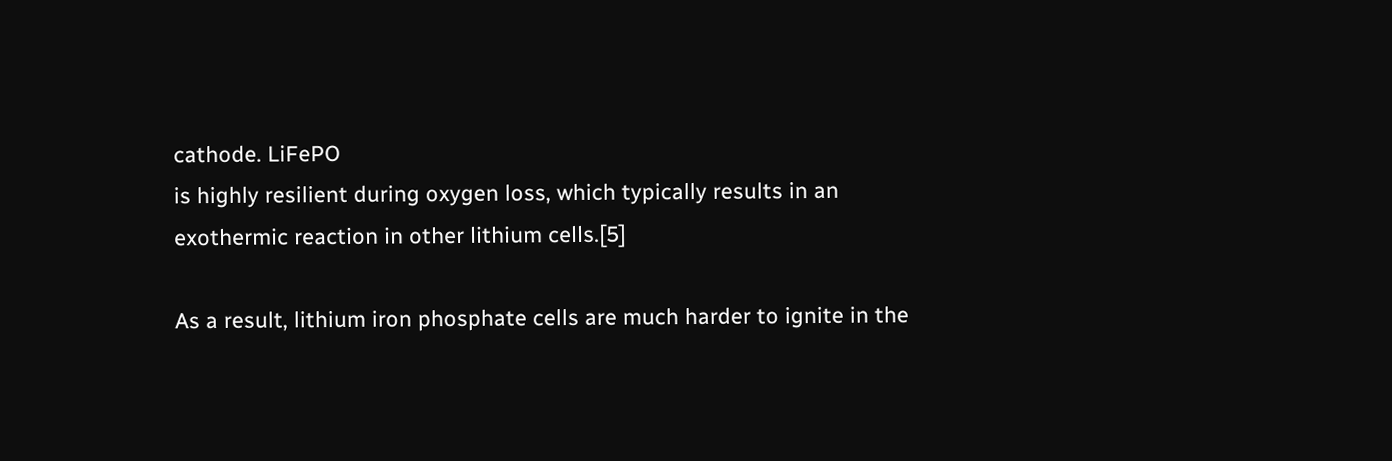cathode. LiFePO
is highly resilient during oxygen loss, which typically results in an exothermic reaction in other lithium cells.[5]

As a result, lithium iron phosphate cells are much harder to ignite in the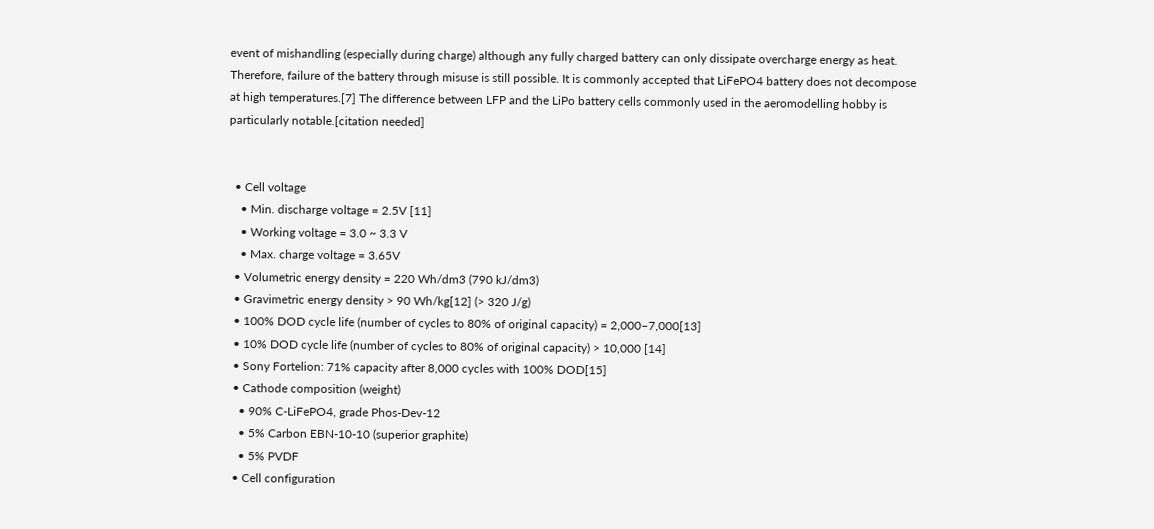event of mishandling (especially during charge) although any fully charged battery can only dissipate overcharge energy as heat. Therefore, failure of the battery through misuse is still possible. It is commonly accepted that LiFePO4 battery does not decompose at high temperatures.[7] The difference between LFP and the LiPo battery cells commonly used in the aeromodelling hobby is particularly notable.[citation needed]


  • Cell voltage
    • Min. discharge voltage = 2.5V [11]
    • Working voltage = 3.0 ~ 3.3 V
    • Max. charge voltage = 3.65V
  • Volumetric energy density = 220 Wh/dm3 (790 kJ/dm3)
  • Gravimetric energy density > 90 Wh/kg[12] (> 320 J/g)
  • 100% DOD cycle life (number of cycles to 80% of original capacity) = 2,000–7,000[13]
  • 10% DOD cycle life (number of cycles to 80% of original capacity) > 10,000 [14]
  • Sony Fortelion: 71% capacity after 8,000 cycles with 100% DOD[15]
  • Cathode composition (weight)
    • 90% C-LiFePO4, grade Phos-Dev-12
    • 5% Carbon EBN-10-10 (superior graphite)
    • 5% PVDF
  • Cell configuration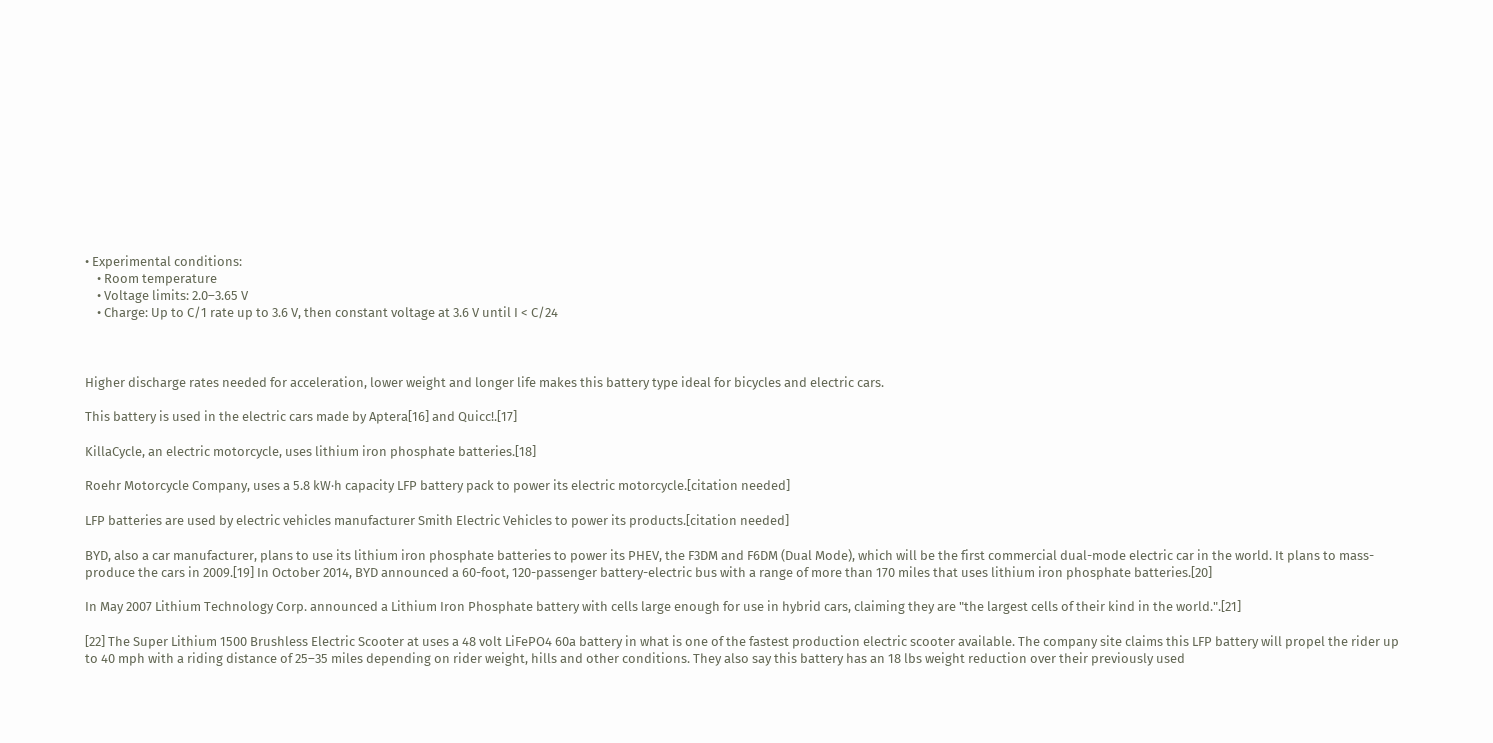• Experimental conditions:
    • Room temperature
    • Voltage limits: 2.0–3.65 V
    • Charge: Up to C/1 rate up to 3.6 V, then constant voltage at 3.6 V until I < C/24



Higher discharge rates needed for acceleration, lower weight and longer life makes this battery type ideal for bicycles and electric cars.

This battery is used in the electric cars made by Aptera[16] and Quicc!.[17]

KillaCycle, an electric motorcycle, uses lithium iron phosphate batteries.[18]

Roehr Motorcycle Company, uses a 5.8 kW·h capacity LFP battery pack to power its electric motorcycle.[citation needed]

LFP batteries are used by electric vehicles manufacturer Smith Electric Vehicles to power its products.[citation needed]

BYD, also a car manufacturer, plans to use its lithium iron phosphate batteries to power its PHEV, the F3DM and F6DM (Dual Mode), which will be the first commercial dual-mode electric car in the world. It plans to mass-produce the cars in 2009.[19] In October 2014, BYD announced a 60-foot, 120-passenger battery-electric bus with a range of more than 170 miles that uses lithium iron phosphate batteries.[20]

In May 2007 Lithium Technology Corp. announced a Lithium Iron Phosphate battery with cells large enough for use in hybrid cars, claiming they are "the largest cells of their kind in the world.".[21]

[22] The Super Lithium 1500 Brushless Electric Scooter at uses a 48 volt LiFePO4 60a battery in what is one of the fastest production electric scooter available. The company site claims this LFP battery will propel the rider up to 40 mph with a riding distance of 25–35 miles depending on rider weight, hills and other conditions. They also say this battery has an 18 lbs weight reduction over their previously used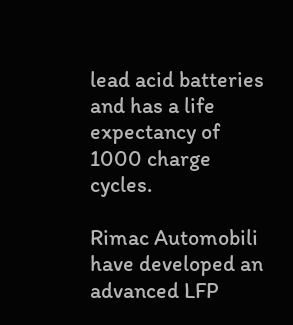lead acid batteries and has a life expectancy of 1000 charge cycles.

Rimac Automobili have developed an advanced LFP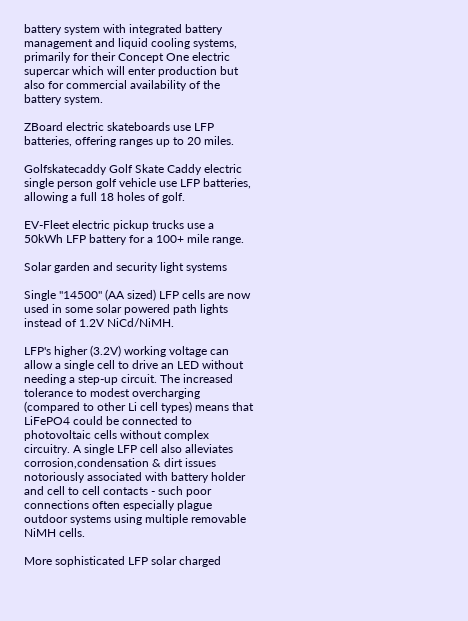battery system with integrated battery management and liquid cooling systems, primarily for their Concept One electric supercar which will enter production but also for commercial availability of the battery system.

ZBoard electric skateboards use LFP batteries, offering ranges up to 20 miles.

Golfskatecaddy Golf Skate Caddy electric single person golf vehicle use LFP batteries, allowing a full 18 holes of golf.

EV-Fleet electric pickup trucks use a 50kWh LFP battery for a 100+ mile range.

Solar garden and security light systems

Single "14500" (AA sized) LFP cells are now used in some solar powered path lights instead of 1.2V NiCd/NiMH.

LFP's higher (3.2V) working voltage can allow a single cell to drive an LED without needing a step-up circuit. The increased tolerance to modest overcharging (compared to other Li cell types) means that LiFePO4 could be connected to photovoltaic cells without complex circuitry. A single LFP cell also alleviates corrosion,condensation & dirt issues notoriously associated with battery holder and cell to cell contacts - such poor connections often especially plague outdoor systems using multiple removable NiMH cells.

More sophisticated LFP solar charged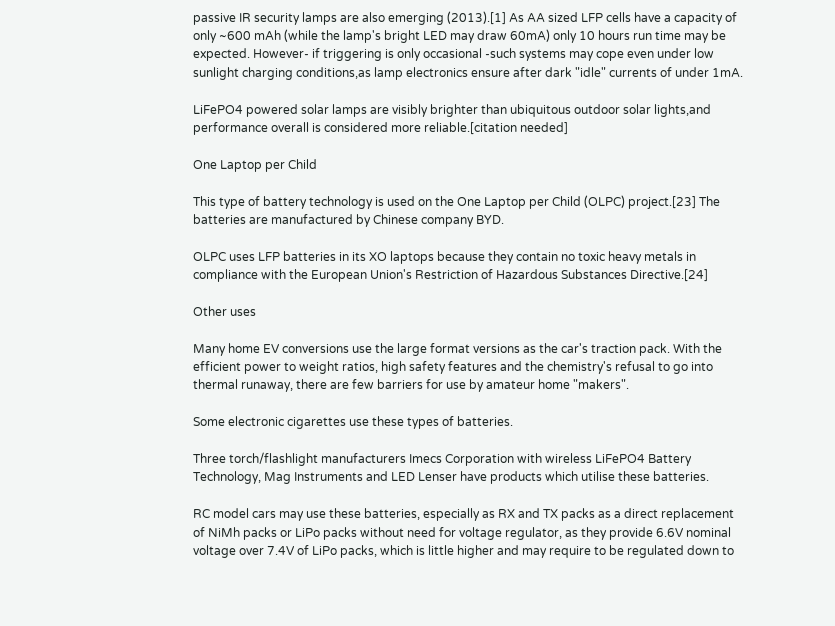passive IR security lamps are also emerging (2013).[1] As AA sized LFP cells have a capacity of only ~600 mAh (while the lamp's bright LED may draw 60mA) only 10 hours run time may be expected. However- if triggering is only occasional -such systems may cope even under low sunlight charging conditions,as lamp electronics ensure after dark "idle" currents of under 1mA.

LiFePO4 powered solar lamps are visibly brighter than ubiquitous outdoor solar lights,and performance overall is considered more reliable.[citation needed]

One Laptop per Child

This type of battery technology is used on the One Laptop per Child (OLPC) project.[23] The batteries are manufactured by Chinese company BYD.

OLPC uses LFP batteries in its XO laptops because they contain no toxic heavy metals in compliance with the European Union's Restriction of Hazardous Substances Directive.[24]

Other uses

Many home EV conversions use the large format versions as the car's traction pack. With the efficient power to weight ratios, high safety features and the chemistry's refusal to go into thermal runaway, there are few barriers for use by amateur home "makers".

Some electronic cigarettes use these types of batteries.

Three torch/flashlight manufacturers Imecs Corporation with wireless LiFePO4 Battery Technology, Mag Instruments and LED Lenser have products which utilise these batteries.

RC model cars may use these batteries, especially as RX and TX packs as a direct replacement of NiMh packs or LiPo packs without need for voltage regulator, as they provide 6.6V nominal voltage over 7.4V of LiPo packs, which is little higher and may require to be regulated down to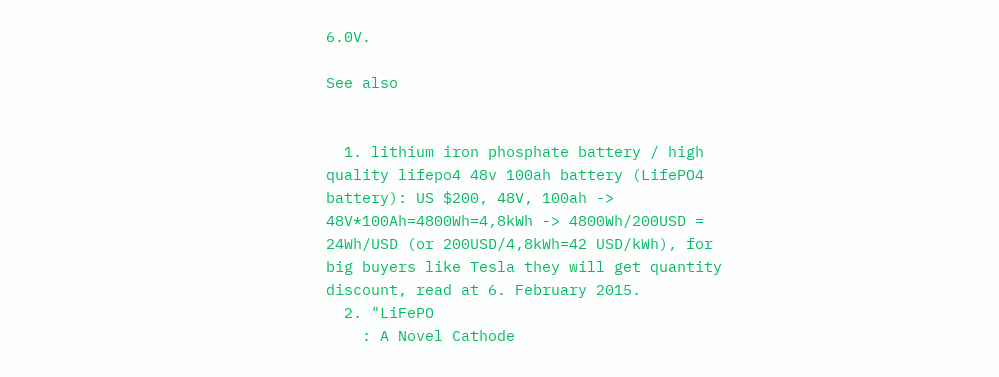6.0V.

See also


  1. lithium iron phosphate battery / high quality lifepo4 48v 100ah battery (LifePO4 battery): US $200, 48V, 100ah -> 48V*100Ah=4800Wh=4,8kWh -> 4800Wh/200USD = 24Wh/USD (or 200USD/4,8kWh=42 USD/kWh), for big buyers like Tesla they will get quantity discount, read at 6. February 2015.
  2. "LiFePO
    : A Novel Cathode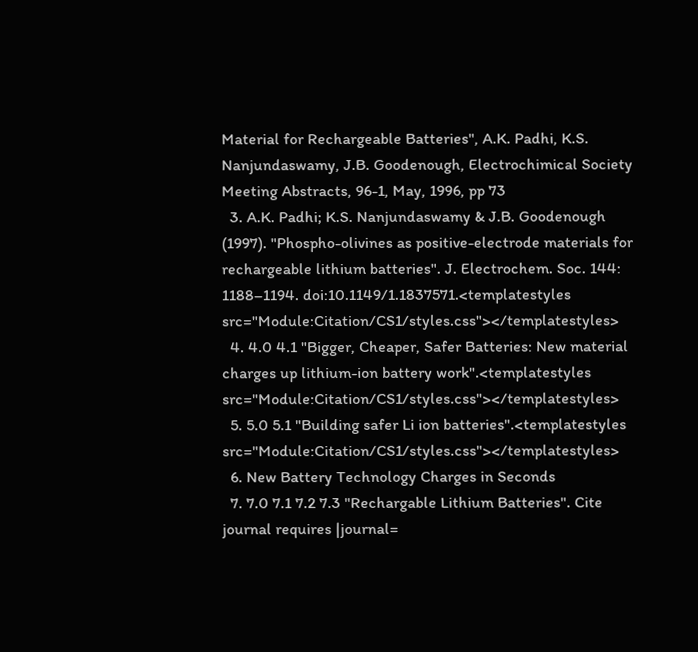Material for Rechargeable Batteries", A.K. Padhi, K.S. Nanjundaswamy, J.B. Goodenough, Electrochimical Society Meeting Abstracts, 96-1, May, 1996, pp 73
  3. A.K. Padhi; K.S. Nanjundaswamy & J.B. Goodenough (1997). "Phospho-olivines as positive-electrode materials for rechargeable lithium batteries". J. Electrochem. Soc. 144: 1188–1194. doi:10.1149/1.1837571.<templatestyles src="Module:Citation/CS1/styles.css"></templatestyles>
  4. 4.0 4.1 "Bigger, Cheaper, Safer Batteries: New material charges up lithium-ion battery work".<templatestyles src="Module:Citation/CS1/styles.css"></templatestyles>
  5. 5.0 5.1 "Building safer Li ion batteries".<templatestyles src="Module:Citation/CS1/styles.css"></templatestyles>
  6. New Battery Technology Charges in Seconds
  7. 7.0 7.1 7.2 7.3 "Rechargable Lithium Batteries". Cite journal requires |journal=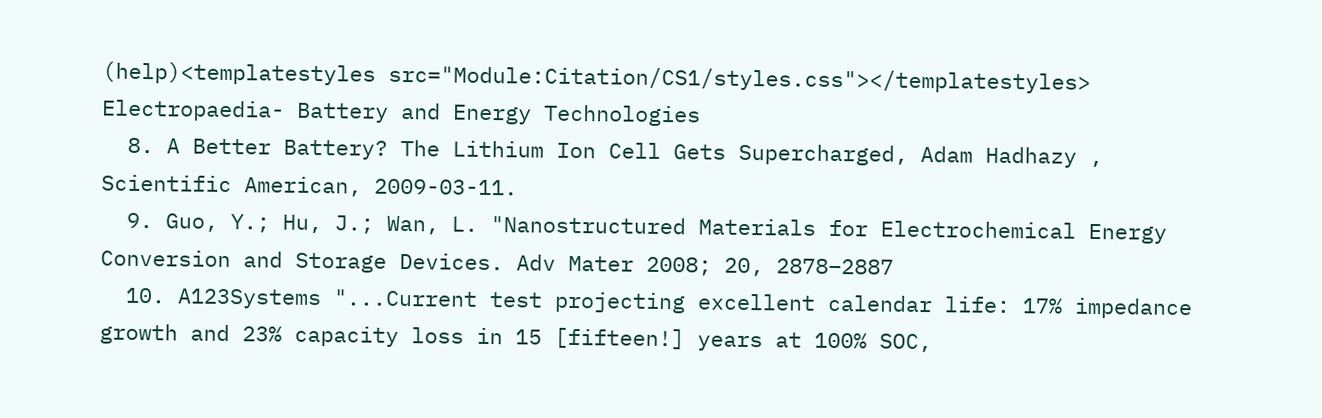(help)<templatestyles src="Module:Citation/CS1/styles.css"></templatestyles> Electropaedia- Battery and Energy Technologies
  8. A Better Battery? The Lithium Ion Cell Gets Supercharged, Adam Hadhazy , Scientific American, 2009-03-11.
  9. Guo, Y.; Hu, J.; Wan, L. "Nanostructured Materials for Electrochemical Energy Conversion and Storage Devices. Adv Mater 2008; 20, 2878–2887
  10. A123Systems "...Current test projecting excellent calendar life: 17% impedance growth and 23% capacity loss in 15 [fifteen!] years at 100% SOC,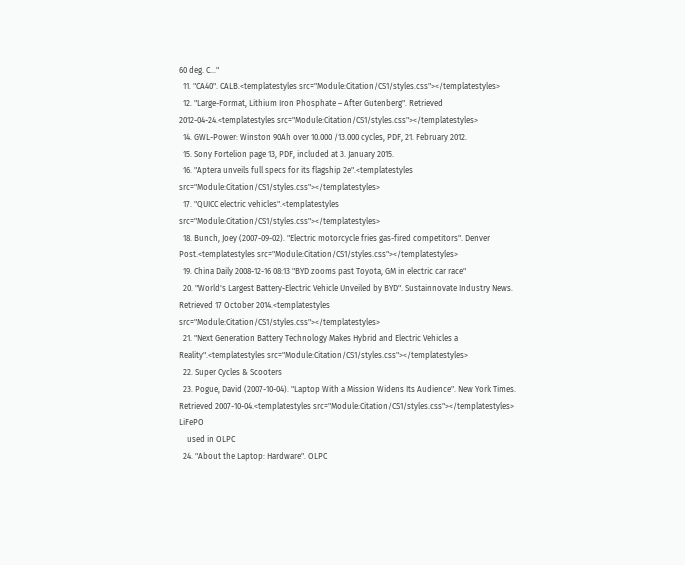60 deg. C..."
  11. "CA40". CALB.<templatestyles src="Module:Citation/CS1/styles.css"></templatestyles>
  12. "Large-Format, Lithium Iron Phosphate – After Gutenberg". Retrieved 2012-04-24.<templatestyles src="Module:Citation/CS1/styles.css"></templatestyles>
  14. GWL-Power: Winston 90Ah over 10.000 /13.000 cycles, PDF, 21. February 2012.
  15. Sony Fortelion page 13, PDF, included at 3. January 2015.
  16. "Aptera unveils full specs for its flagship 2e".<templatestyles src="Module:Citation/CS1/styles.css"></templatestyles>
  17. "QUICC electric vehicles".<templatestyles src="Module:Citation/CS1/styles.css"></templatestyles>
  18. Bunch, Joey (2007-09-02). "Electric motorcycle fries gas-fired competitors". Denver Post.<templatestyles src="Module:Citation/CS1/styles.css"></templatestyles>
  19. China Daily 2008-12-16 08:13 "BYD zooms past Toyota, GM in electric car race"
  20. "World's Largest Battery-Electric Vehicle Unveiled by BYD". Sustainnovate Industry News. Retrieved 17 October 2014.<templatestyles src="Module:Citation/CS1/styles.css"></templatestyles>
  21. "Next Generation Battery Technology Makes Hybrid and Electric Vehicles a Reality".<templatestyles src="Module:Citation/CS1/styles.css"></templatestyles>
  22. Super Cycles & Scooters
  23. Pogue, David (2007-10-04). "Laptop With a Mission Widens Its Audience". New York Times. Retrieved 2007-10-04.<templatestyles src="Module:Citation/CS1/styles.css"></templatestyles> LiFePO
    used in OLPC
  24. "About the Laptop: Hardware". OLPC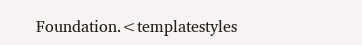Foundation.<templatestyles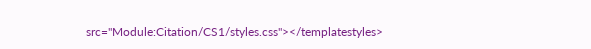src="Module:Citation/CS1/styles.css"></templatestyles>